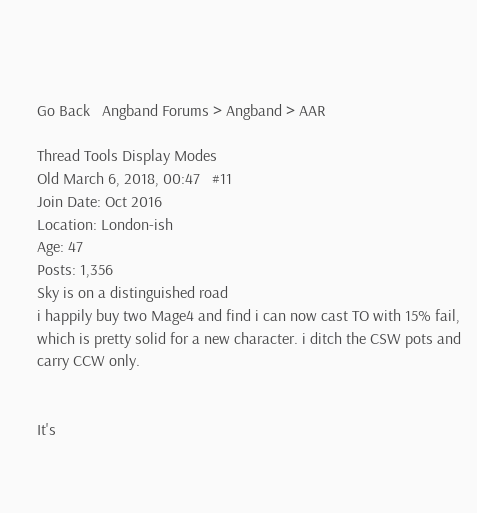Go Back   Angband Forums > Angband > AAR

Thread Tools Display Modes
Old March 6, 2018, 00:47   #11
Join Date: Oct 2016
Location: London-ish
Age: 47
Posts: 1,356
Sky is on a distinguished road
i happily buy two Mage4 and find i can now cast TO with 15% fail, which is pretty solid for a new character. i ditch the CSW pots and carry CCW only.


It's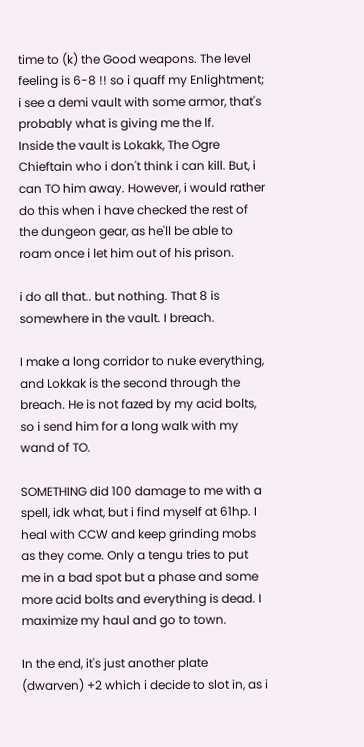time to (k) the Good weapons. The level feeling is 6-8 !! so i quaff my Enlightment; i see a demi vault with some armor, that's probably what is giving me the lf.
Inside the vault is Lokakk, The Ogre Chieftain who i don't think i can kill. But, i can TO him away. However, i would rather do this when i have checked the rest of the dungeon gear, as he'll be able to roam once i let him out of his prison.

i do all that.. but nothing. That 8 is somewhere in the vault. I breach.

I make a long corridor to nuke everything, and Lokkak is the second through the breach. He is not fazed by my acid bolts, so i send him for a long walk with my wand of TO.

SOMETHING did 100 damage to me with a spell, idk what, but i find myself at 61hp. I heal with CCW and keep grinding mobs as they come. Only a tengu tries to put me in a bad spot but a phase and some more acid bolts and everything is dead. I maximize my haul and go to town.

In the end, it's just another plate (dwarven) +2 which i decide to slot in, as i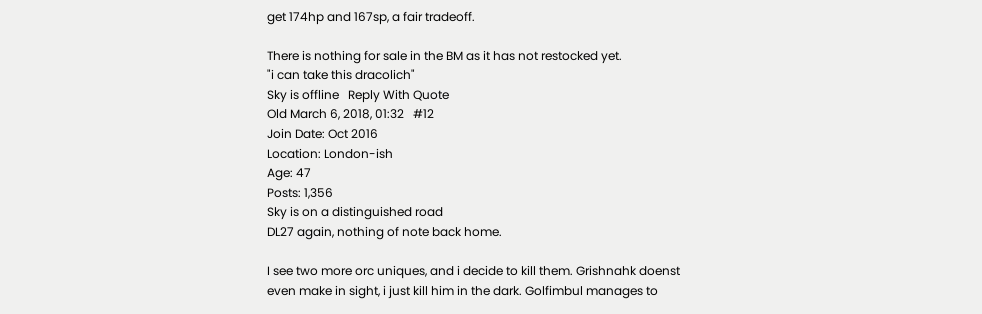get 174hp and 167sp, a fair tradeoff.

There is nothing for sale in the BM as it has not restocked yet.
"i can take this dracolich"
Sky is offline   Reply With Quote
Old March 6, 2018, 01:32   #12
Join Date: Oct 2016
Location: London-ish
Age: 47
Posts: 1,356
Sky is on a distinguished road
DL27 again, nothing of note back home.

I see two more orc uniques, and i decide to kill them. Grishnahk doenst even make in sight, i just kill him in the dark. Golfimbul manages to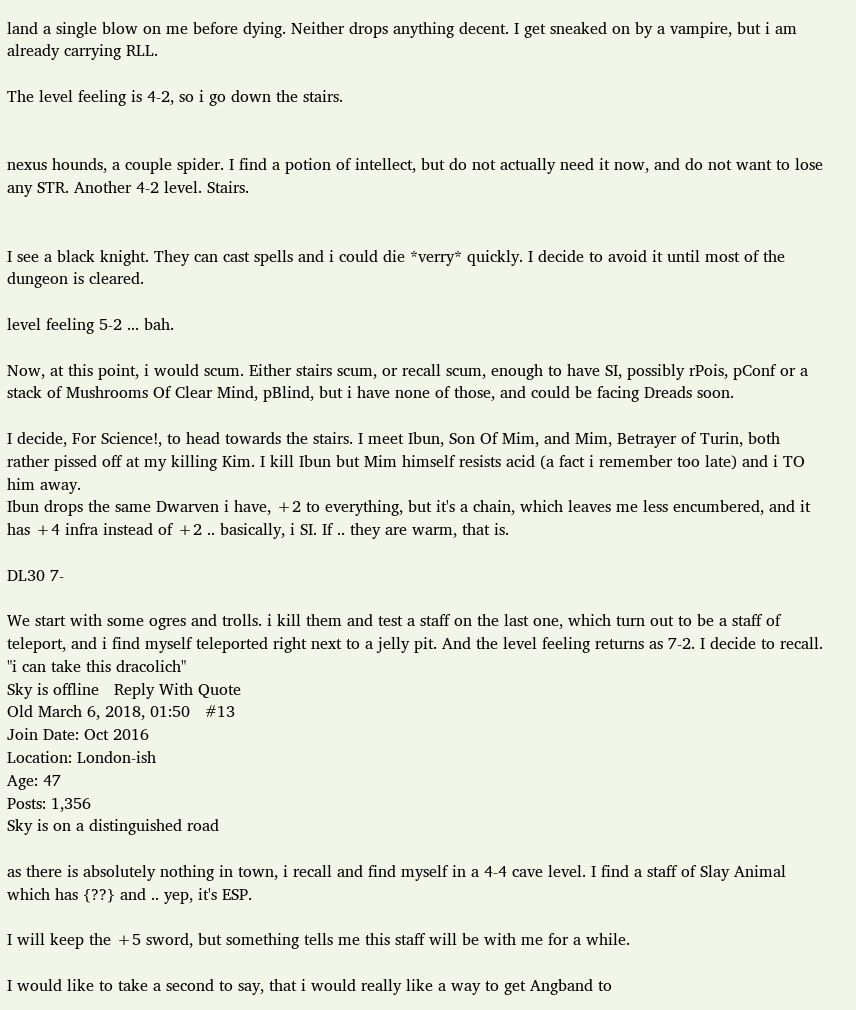land a single blow on me before dying. Neither drops anything decent. I get sneaked on by a vampire, but i am already carrying RLL.

The level feeling is 4-2, so i go down the stairs.


nexus hounds, a couple spider. I find a potion of intellect, but do not actually need it now, and do not want to lose any STR. Another 4-2 level. Stairs.


I see a black knight. They can cast spells and i could die *verry* quickly. I decide to avoid it until most of the dungeon is cleared.

level feeling 5-2 ... bah.

Now, at this point, i would scum. Either stairs scum, or recall scum, enough to have SI, possibly rPois, pConf or a stack of Mushrooms Of Clear Mind, pBlind, but i have none of those, and could be facing Dreads soon.

I decide, For Science!, to head towards the stairs. I meet Ibun, Son Of Mim, and Mim, Betrayer of Turin, both rather pissed off at my killing Kim. I kill Ibun but Mim himself resists acid (a fact i remember too late) and i TO him away.
Ibun drops the same Dwarven i have, +2 to everything, but it's a chain, which leaves me less encumbered, and it has +4 infra instead of +2 .. basically, i SI. If .. they are warm, that is.

DL30 7-

We start with some ogres and trolls. i kill them and test a staff on the last one, which turn out to be a staff of teleport, and i find myself teleported right next to a jelly pit. And the level feeling returns as 7-2. I decide to recall.
"i can take this dracolich"
Sky is offline   Reply With Quote
Old March 6, 2018, 01:50   #13
Join Date: Oct 2016
Location: London-ish
Age: 47
Posts: 1,356
Sky is on a distinguished road

as there is absolutely nothing in town, i recall and find myself in a 4-4 cave level. I find a staff of Slay Animal which has {??} and .. yep, it's ESP.

I will keep the +5 sword, but something tells me this staff will be with me for a while.

I would like to take a second to say, that i would really like a way to get Angband to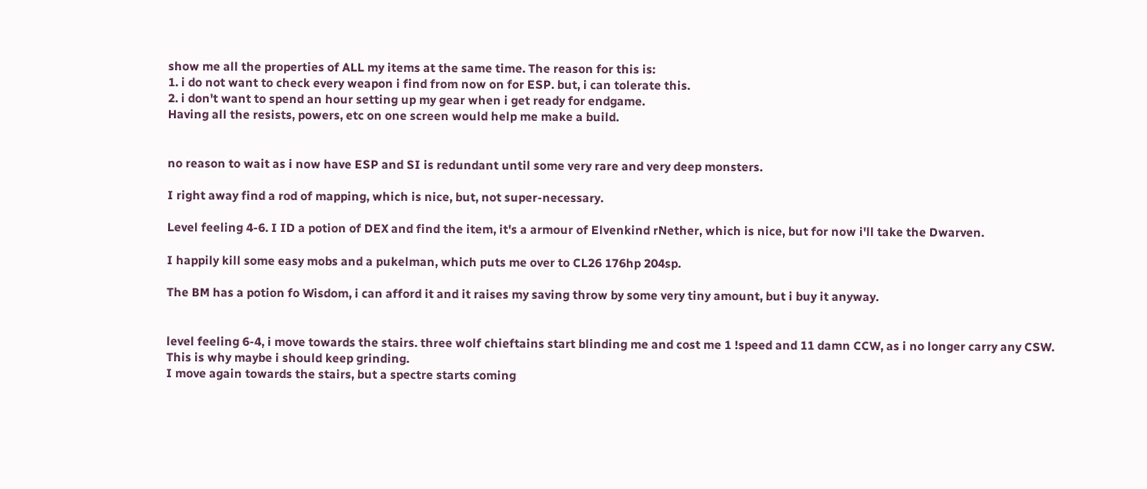show me all the properties of ALL my items at the same time. The reason for this is:
1. i do not want to check every weapon i find from now on for ESP. but, i can tolerate this.
2. i don't want to spend an hour setting up my gear when i get ready for endgame.
Having all the resists, powers, etc on one screen would help me make a build.


no reason to wait as i now have ESP and SI is redundant until some very rare and very deep monsters.

I right away find a rod of mapping, which is nice, but, not super-necessary.

Level feeling 4-6. I ID a potion of DEX and find the item, it's a armour of Elvenkind rNether, which is nice, but for now i'll take the Dwarven.

I happily kill some easy mobs and a pukelman, which puts me over to CL26 176hp 204sp.

The BM has a potion fo Wisdom, i can afford it and it raises my saving throw by some very tiny amount, but i buy it anyway.


level feeling 6-4, i move towards the stairs. three wolf chieftains start blinding me and cost me 1 !speed and 11 damn CCW, as i no longer carry any CSW.
This is why maybe i should keep grinding.
I move again towards the stairs, but a spectre starts coming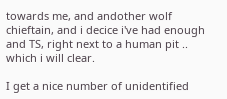towards me, and andother wolf chieftain, and i decice i've had enough and TS, right next to a human pit .. which i will clear.

I get a nice number of unidentified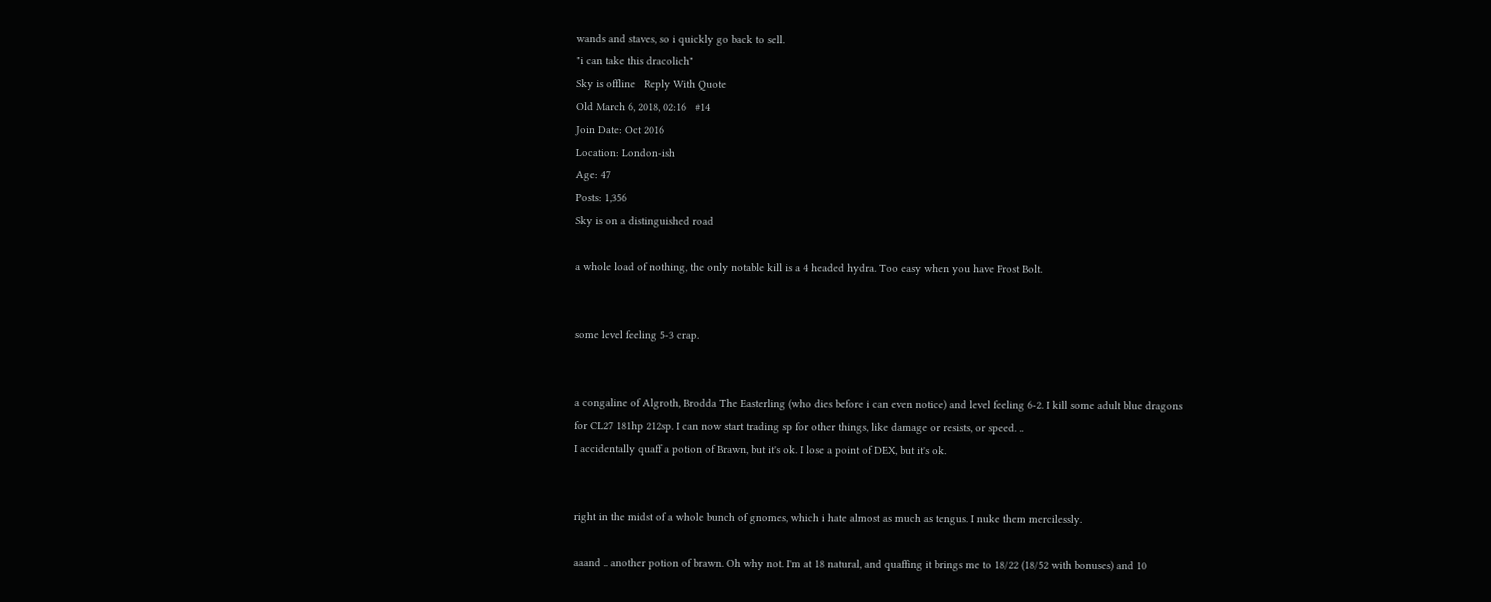wands and staves, so i quickly go back to sell.
"i can take this dracolich"
Sky is offline   Reply With Quote
Old March 6, 2018, 02:16   #14
Join Date: Oct 2016
Location: London-ish
Age: 47
Posts: 1,356
Sky is on a distinguished road

a whole load of nothing, the only notable kill is a 4 headed hydra. Too easy when you have Frost Bolt.


some level feeling 5-3 crap.


a congaline of Algroth, Brodda The Easterling (who dies before i can even notice) and level feeling 6-2. I kill some adult blue dragons for CL27 181hp 212sp. I can now start trading sp for other things, like damage or resists, or speed. ..
I accidentally quaff a potion of Brawn, but it's ok. I lose a point of DEX, but it's ok.


right in the midst of a whole bunch of gnomes, which i hate almost as much as tengus. I nuke them mercilessly.

aaand .. another potion of brawn. Oh why not. I'm at 18 natural, and quaffing it brings me to 18/22 (18/52 with bonuses) and 10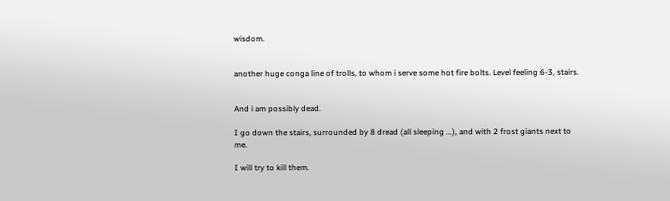wisdom.


another huge conga line of trolls, to whom i serve some hot fire bolts. Level feeling 6-3, stairs.


And i am possibly dead.

I go down the stairs, surrounded by 8 dread (all sleeping ...), and with 2 frost giants next to me.

I will try to kill them.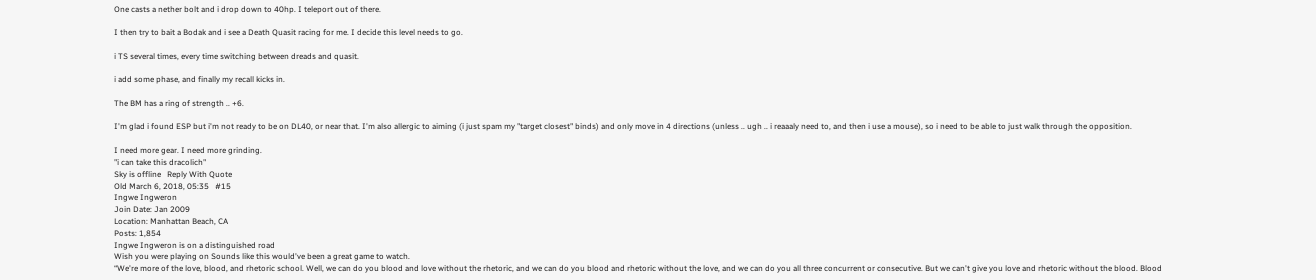One casts a nether bolt and i drop down to 40hp. I teleport out of there.

I then try to bait a Bodak and i see a Death Quasit racing for me. I decide this level needs to go.

i TS several times, every time switching between dreads and quasit.

i add some phase, and finally my recall kicks in.

The BM has a ring of strength .. +6.

I'm glad i found ESP but i'm not ready to be on DL40, or near that. I'm also allergic to aiming (i just spam my "target closest" binds) and only move in 4 directions (unless .. ugh .. i reaaaly need to, and then i use a mouse), so i need to be able to just walk through the opposition.

I need more gear. I need more grinding.
"i can take this dracolich"
Sky is offline   Reply With Quote
Old March 6, 2018, 05:35   #15
Ingwe Ingweron
Join Date: Jan 2009
Location: Manhattan Beach, CA
Posts: 1,854
Ingwe Ingweron is on a distinguished road
Wish you were playing on Sounds like this would've been a great game to watch.
“We're more of the love, blood, and rhetoric school. Well, we can do you blood and love without the rhetoric, and we can do you blood and rhetoric without the love, and we can do you all three concurrent or consecutive. But we can't give you love and rhetoric without the blood. Blood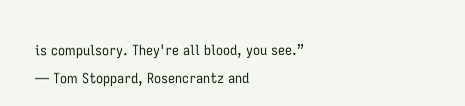is compulsory. They're all blood, you see.”
― Tom Stoppard, Rosencrantz and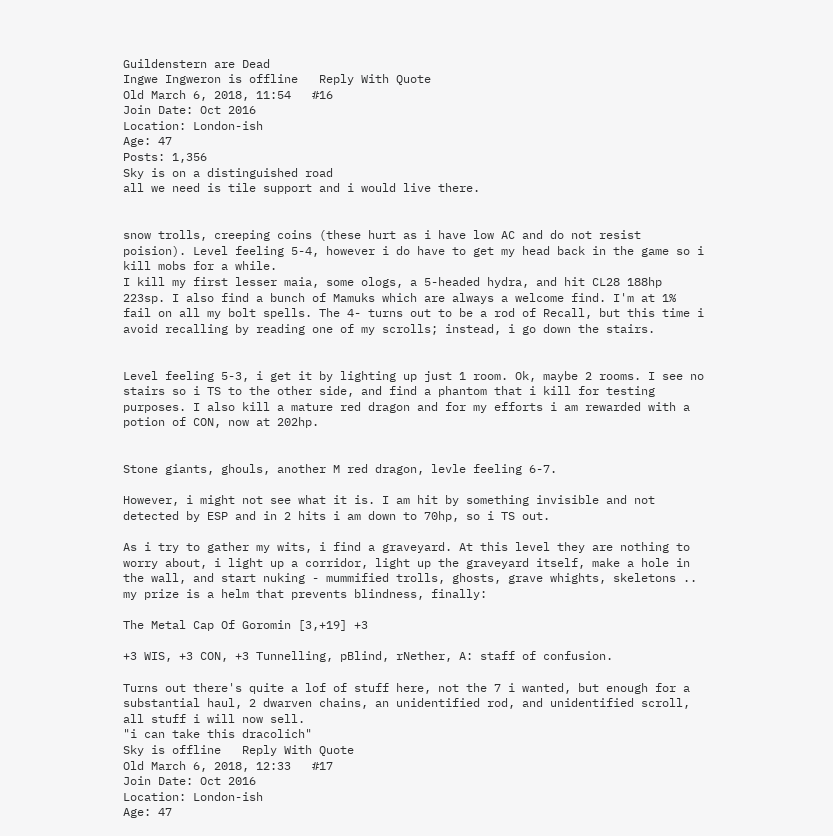Guildenstern are Dead
Ingwe Ingweron is offline   Reply With Quote
Old March 6, 2018, 11:54   #16
Join Date: Oct 2016
Location: London-ish
Age: 47
Posts: 1,356
Sky is on a distinguished road
all we need is tile support and i would live there.


snow trolls, creeping coins (these hurt as i have low AC and do not resist poision). Level feeling 5-4, however i do have to get my head back in the game so i kill mobs for a while.
I kill my first lesser maia, some ologs, a 5-headed hydra, and hit CL28 188hp 223sp. I also find a bunch of Mamuks which are always a welcome find. I'm at 1% fail on all my bolt spells. The 4- turns out to be a rod of Recall, but this time i avoid recalling by reading one of my scrolls; instead, i go down the stairs.


Level feeling 5-3, i get it by lighting up just 1 room. Ok, maybe 2 rooms. I see no stairs so i TS to the other side, and find a phantom that i kill for testing purposes. I also kill a mature red dragon and for my efforts i am rewarded with a potion of CON, now at 202hp.


Stone giants, ghouls, another M red dragon, levle feeling 6-7.

However, i might not see what it is. I am hit by something invisible and not detected by ESP and in 2 hits i am down to 70hp, so i TS out.

As i try to gather my wits, i find a graveyard. At this level they are nothing to worry about, i light up a corridor, light up the graveyard itself, make a hole in the wall, and start nuking - mummified trolls, ghosts, grave whights, skeletons .. my prize is a helm that prevents blindness, finally:

The Metal Cap Of Goromin [3,+19] +3

+3 WIS, +3 CON, +3 Tunnelling, pBlind, rNether, A: staff of confusion.

Turns out there's quite a lof of stuff here, not the 7 i wanted, but enough for a substantial haul, 2 dwarven chains, an unidentified rod, and unidentified scroll, all stuff i will now sell.
"i can take this dracolich"
Sky is offline   Reply With Quote
Old March 6, 2018, 12:33   #17
Join Date: Oct 2016
Location: London-ish
Age: 47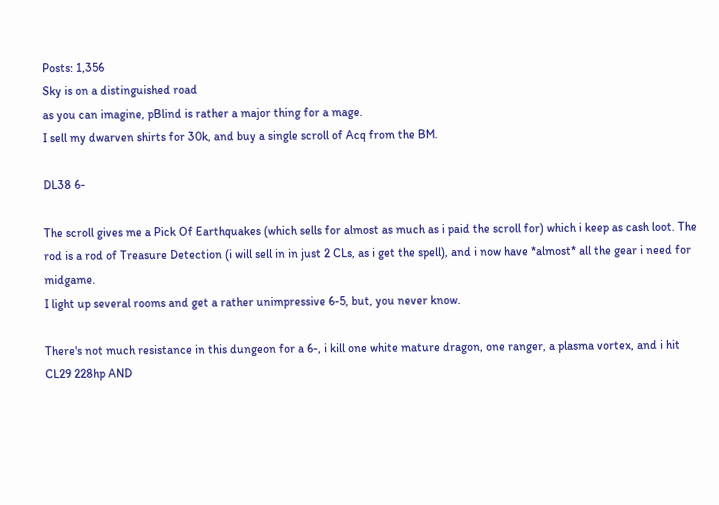Posts: 1,356
Sky is on a distinguished road
as you can imagine, pBlind is rather a major thing for a mage.
I sell my dwarven shirts for 30k, and buy a single scroll of Acq from the BM.

DL38 6-

The scroll gives me a Pick Of Earthquakes (which sells for almost as much as i paid the scroll for) which i keep as cash loot. The rod is a rod of Treasure Detection (i will sell in in just 2 CLs, as i get the spell), and i now have *almost* all the gear i need for midgame.
I light up several rooms and get a rather unimpressive 6-5, but, you never know.

There's not much resistance in this dungeon for a 6-, i kill one white mature dragon, one ranger, a plasma vortex, and i hit CL29 228hp AND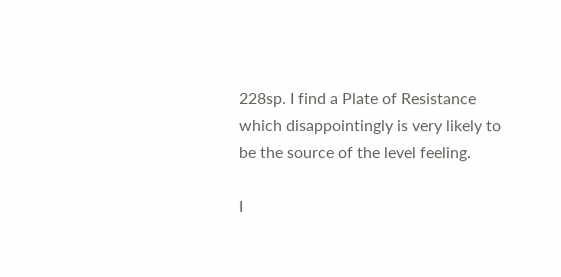228sp. I find a Plate of Resistance which disappointingly is very likely to be the source of the level feeling.

I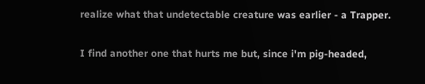realize what that undetectable creature was earlier - a Trapper.

I find another one that hurts me but, since i'm pig-headed,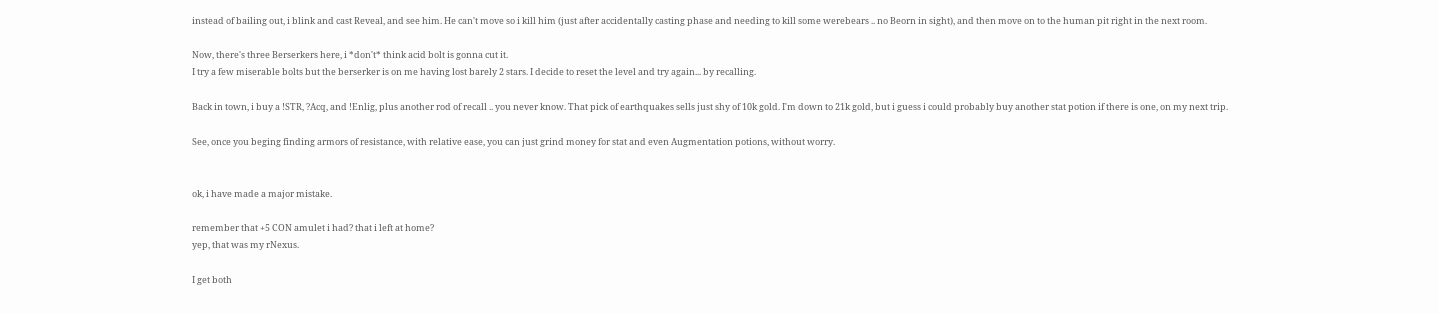instead of bailing out, i blink and cast Reveal, and see him. He can't move so i kill him (just after accidentally casting phase and needing to kill some werebears .. no Beorn in sight), and then move on to the human pit right in the next room.

Now, there's three Berserkers here, i *don't* think acid bolt is gonna cut it.
I try a few miserable bolts but the berserker is on me having lost barely 2 stars. I decide to reset the level and try again... by recalling.

Back in town, i buy a !STR, ?Acq, and !Enlig, plus another rod of recall .. you never know. That pick of earthquakes sells just shy of 10k gold. I'm down to 21k gold, but i guess i could probably buy another stat potion if there is one, on my next trip.

See, once you beging finding armors of resistance, with relative ease, you can just grind money for stat and even Augmentation potions, without worry.


ok, i have made a major mistake.

remember that +5 CON amulet i had? that i left at home?
yep, that was my rNexus.

I get both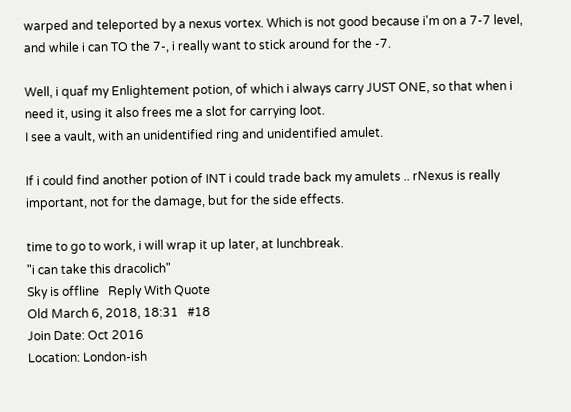warped and teleported by a nexus vortex. Which is not good because i'm on a 7-7 level, and while i can TO the 7-, i really want to stick around for the -7.

Well, i quaf my Enlightement potion, of which i always carry JUST ONE, so that when i need it, using it also frees me a slot for carrying loot.
I see a vault, with an unidentified ring and unidentified amulet.

If i could find another potion of INT i could trade back my amulets .. rNexus is really important, not for the damage, but for the side effects.

time to go to work, i will wrap it up later, at lunchbreak.
"i can take this dracolich"
Sky is offline   Reply With Quote
Old March 6, 2018, 18:31   #18
Join Date: Oct 2016
Location: London-ish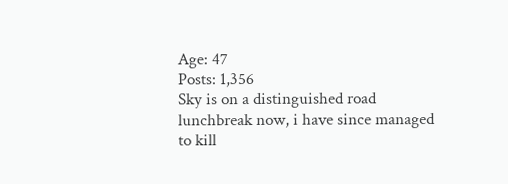Age: 47
Posts: 1,356
Sky is on a distinguished road
lunchbreak now, i have since managed to kill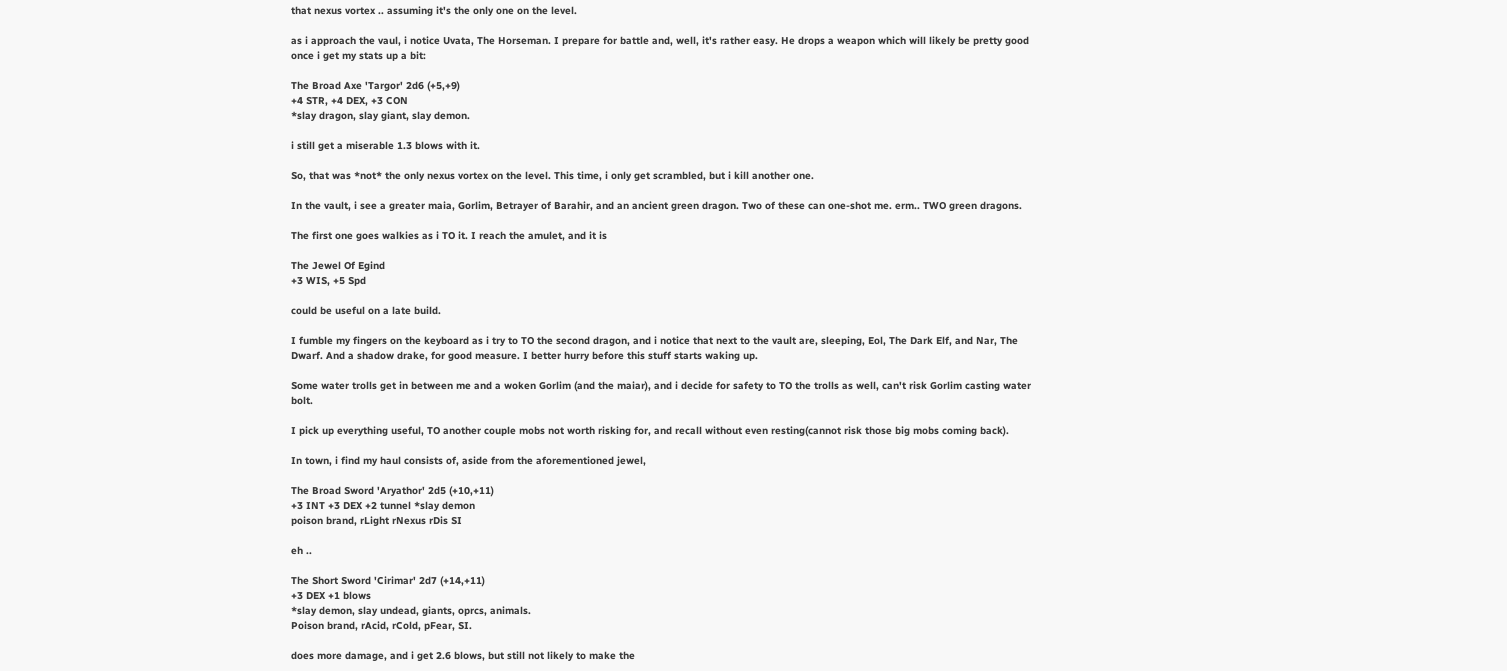that nexus vortex .. assuming it's the only one on the level.

as i approach the vaul, i notice Uvata, The Horseman. I prepare for battle and, well, it's rather easy. He drops a weapon which will likely be pretty good once i get my stats up a bit:

The Broad Axe 'Targor' 2d6 (+5,+9)
+4 STR, +4 DEX, +3 CON
*slay dragon, slay giant, slay demon.

i still get a miserable 1.3 blows with it.

So, that was *not* the only nexus vortex on the level. This time, i only get scrambled, but i kill another one.

In the vault, i see a greater maia, Gorlim, Betrayer of Barahir, and an ancient green dragon. Two of these can one-shot me. erm.. TWO green dragons.

The first one goes walkies as i TO it. I reach the amulet, and it is

The Jewel Of Egind
+3 WIS, +5 Spd

could be useful on a late build.

I fumble my fingers on the keyboard as i try to TO the second dragon, and i notice that next to the vault are, sleeping, Eol, The Dark Elf, and Nar, The Dwarf. And a shadow drake, for good measure. I better hurry before this stuff starts waking up.

Some water trolls get in between me and a woken Gorlim (and the maiar), and i decide for safety to TO the trolls as well, can't risk Gorlim casting water bolt.

I pick up everything useful, TO another couple mobs not worth risking for, and recall without even resting(cannot risk those big mobs coming back).

In town, i find my haul consists of, aside from the aforementioned jewel,

The Broad Sword 'Aryathor' 2d5 (+10,+11)
+3 INT +3 DEX +2 tunnel *slay demon
poison brand, rLight rNexus rDis SI

eh ..

The Short Sword 'Cirimar' 2d7 (+14,+11)
+3 DEX +1 blows
*slay demon, slay undead, giants, oprcs, animals.
Poison brand, rAcid, rCold, pFear, SI.

does more damage, and i get 2.6 blows, but still not likely to make the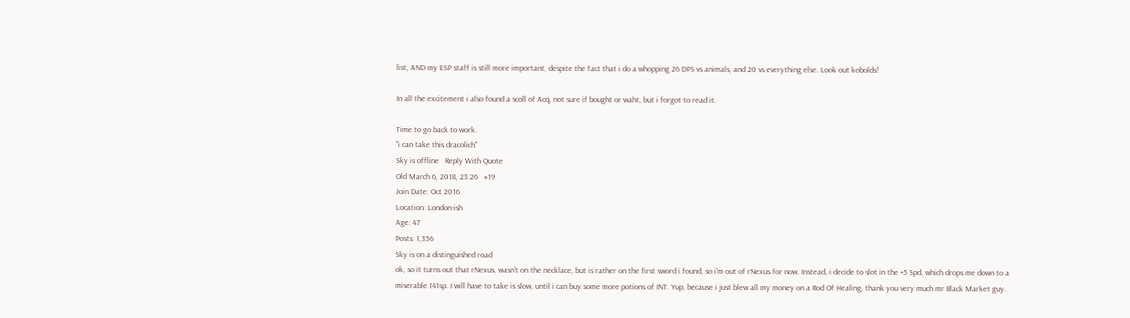list, AND my ESP staff is still more important, despite the fact that i do a whopping 26 DPS vs animals, and 20 vs everything else. Look out kobolds!

In all the excitement i also found a scoll of Acq, not sure if bought or waht, but i forgot to read it.

Time to go back to work.
"i can take this dracolich"
Sky is offline   Reply With Quote
Old March 6, 2018, 23:26   #19
Join Date: Oct 2016
Location: London-ish
Age: 47
Posts: 1,356
Sky is on a distinguished road
ok, so it turns out that rNexus, wasn't on the necklace, but is rather on the first sword i found, so i'm out of rNexus for now. Instead, i decide to slot in the +5 Spd, which drops me down to a miserable 141sp. I will have to take is slow, until i can buy some more potions of INT. Yup, because i just blew all my money on a Rod Of Healing, thank you very much mr Black Market guy.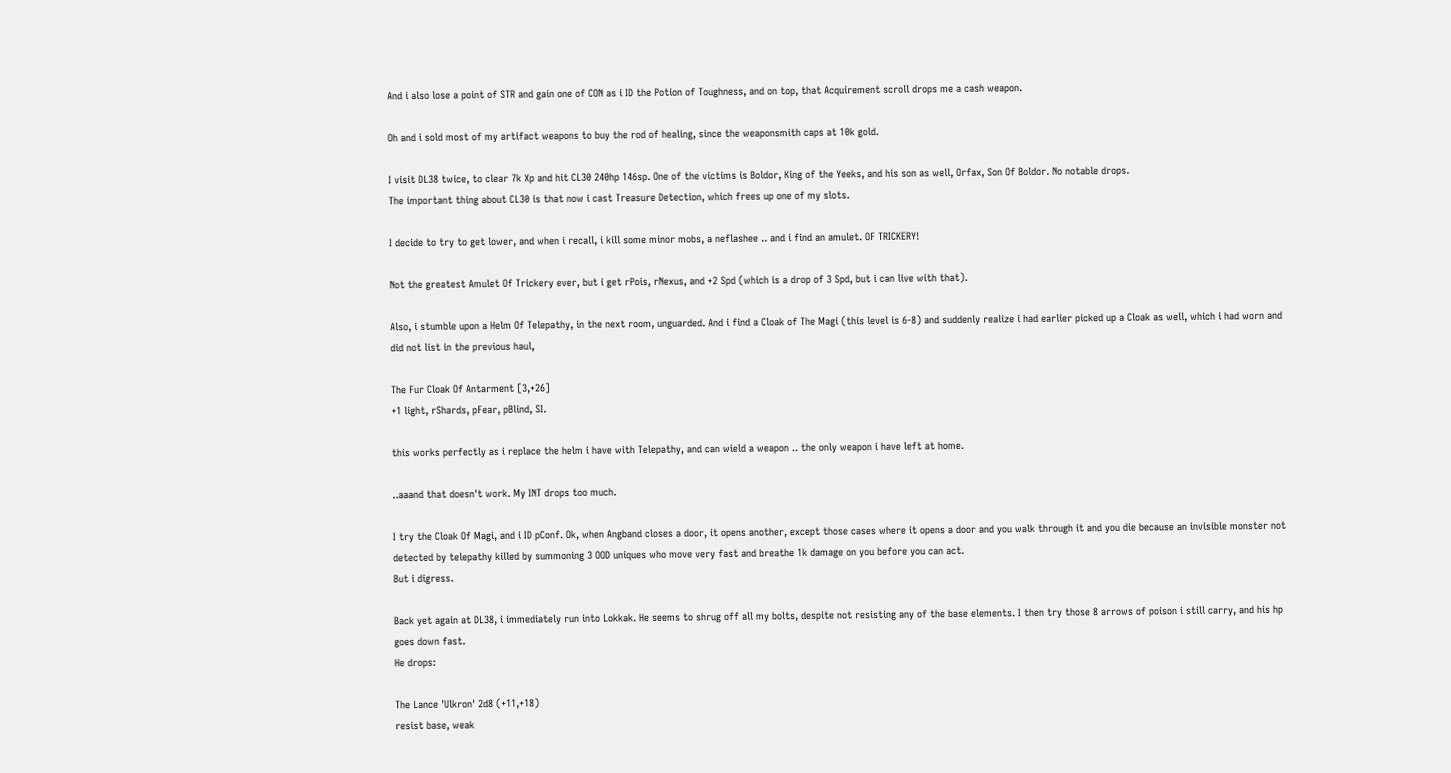And i also lose a point of STR and gain one of CON as i ID the Potion of Toughness, and on top, that Acquirement scroll drops me a cash weapon.

Oh and i sold most of my artifact weapons to buy the rod of healing, since the weaponsmith caps at 10k gold.

I visit DL38 twice, to clear 7k Xp and hit CL30 240hp 146sp. One of the victims is Boldor, King of the Yeeks, and his son as well, Orfax, Son Of Boldor. No notable drops.
The important thing about CL30 is that now i cast Treasure Detection, which frees up one of my slots.

I decide to try to get lower, and when i recall, i kill some minor mobs, a neflashee .. and i find an amulet. OF TRICKERY!

Not the greatest Amulet Of Trickery ever, but i get rPois, rNexus, and +2 Spd (which is a drop of 3 Spd, but i can live with that).

Also, i stumble upon a Helm Of Telepathy, in the next room, unguarded. And i find a Cloak of The Magi (this level is 6-8) and suddenly realize i had earlier picked up a Cloak as well, which i had worn and did not list in the previous haul,

The Fur Cloak Of Antarment [3,+26]
+1 light, rShards, pFear, pBlind, SI.

this works perfectly as i replace the helm i have with Telepathy, and can wield a weapon .. the only weapon i have left at home.

..aaand that doesn't work. My INT drops too much.

I try the Cloak Of Magi, and i ID pConf. Ok, when Angband closes a door, it opens another, except those cases where it opens a door and you walk through it and you die because an invisible monster not detected by telepathy killed by summoning 3 OOD uniques who move very fast and breathe 1k damage on you before you can act.
But i digress.

Back yet again at DL38, i immediately run into Lokkak. He seems to shrug off all my bolts, despite not resisting any of the base elements. I then try those 8 arrows of poison i still carry, and his hp goes down fast.
He drops:

The Lance 'Ulkron' 2d8 (+11,+18)
resist base, weak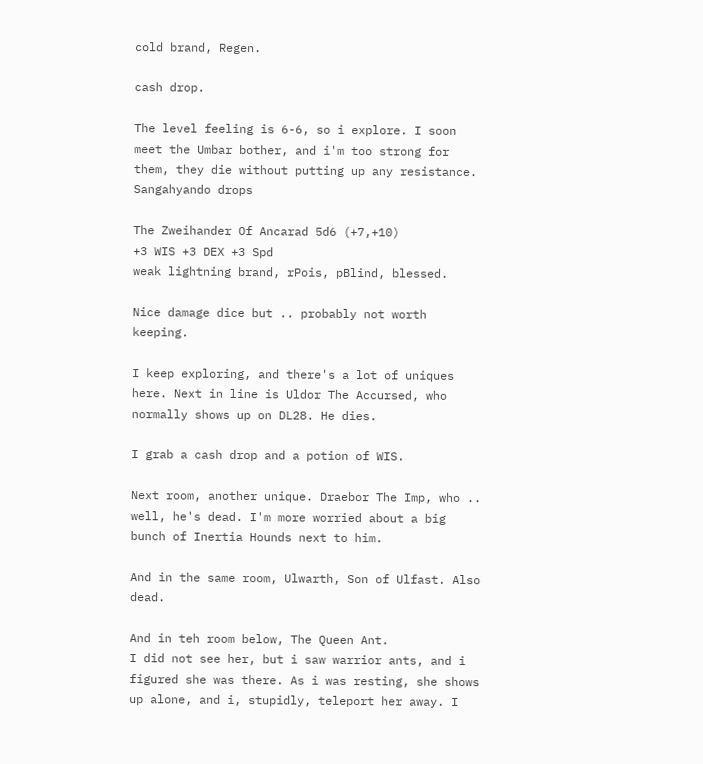cold brand, Regen.

cash drop.

The level feeling is 6-6, so i explore. I soon meet the Umbar bother, and i'm too strong for them, they die without putting up any resistance.
Sangahyando drops

The Zweihander Of Ancarad 5d6 (+7,+10)
+3 WIS +3 DEX +3 Spd
weak lightning brand, rPois, pBlind, blessed.

Nice damage dice but .. probably not worth keeping.

I keep exploring, and there's a lot of uniques here. Next in line is Uldor The Accursed, who normally shows up on DL28. He dies.

I grab a cash drop and a potion of WIS.

Next room, another unique. Draebor The Imp, who .. well, he's dead. I'm more worried about a big bunch of Inertia Hounds next to him.

And in the same room, Ulwarth, Son of Ulfast. Also dead.

And in teh room below, The Queen Ant.
I did not see her, but i saw warrior ants, and i figured she was there. As i was resting, she shows up alone, and i, stupidly, teleport her away. I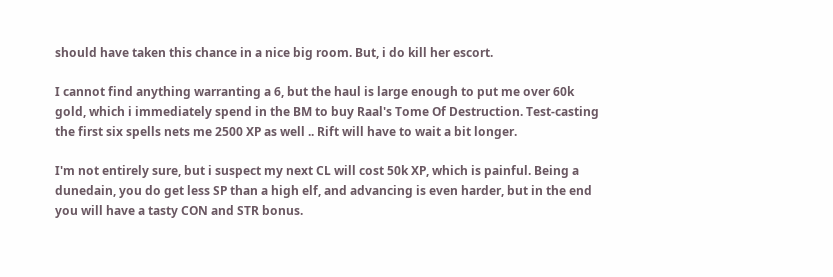should have taken this chance in a nice big room. But, i do kill her escort.

I cannot find anything warranting a 6, but the haul is large enough to put me over 60k gold, which i immediately spend in the BM to buy Raal's Tome Of Destruction. Test-casting the first six spells nets me 2500 XP as well .. Rift will have to wait a bit longer.

I'm not entirely sure, but i suspect my next CL will cost 50k XP, which is painful. Being a dunedain, you do get less SP than a high elf, and advancing is even harder, but in the end you will have a tasty CON and STR bonus.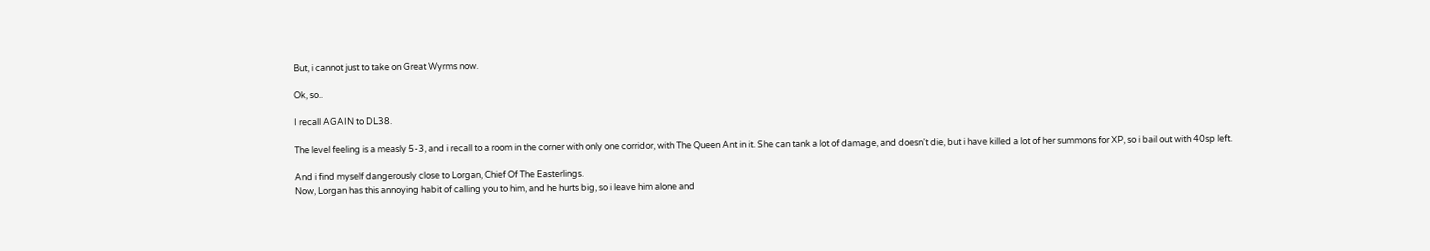But, i cannot just to take on Great Wyrms now.

Ok, so..

I recall AGAIN to DL38.

The level feeling is a measly 5-3, and i recall to a room in the corner with only one corridor, with The Queen Ant in it. She can tank a lot of damage, and doesn't die, but i have killed a lot of her summons for XP, so i bail out with 40sp left.

And i find myself dangerously close to Lorgan, Chief Of The Easterlings.
Now, Lorgan has this annoying habit of calling you to him, and he hurts big, so i leave him alone and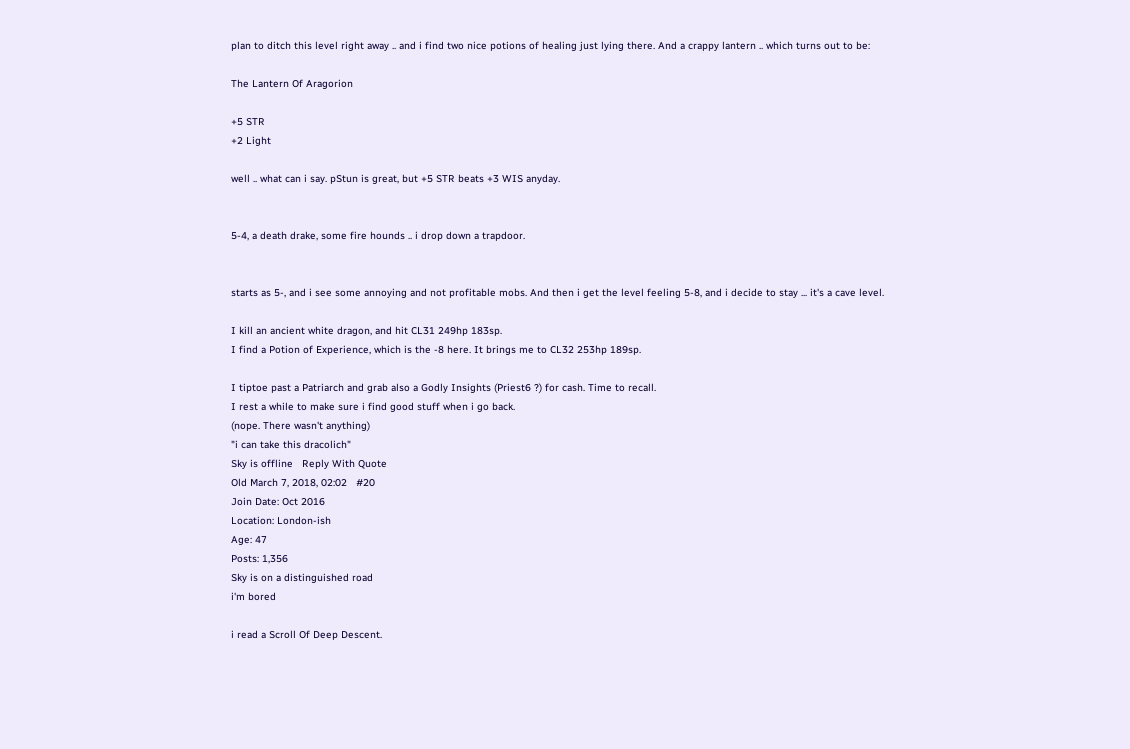plan to ditch this level right away .. and i find two nice potions of healing just lying there. And a crappy lantern .. which turns out to be:

The Lantern Of Aragorion

+5 STR
+2 Light

well .. what can i say. pStun is great, but +5 STR beats +3 WIS anyday.


5-4, a death drake, some fire hounds .. i drop down a trapdoor.


starts as 5-, and i see some annoying and not profitable mobs. And then i get the level feeling 5-8, and i decide to stay ... it's a cave level.

I kill an ancient white dragon, and hit CL31 249hp 183sp.
I find a Potion of Experience, which is the -8 here. It brings me to CL32 253hp 189sp.

I tiptoe past a Patriarch and grab also a Godly Insights (Priest6 ?) for cash. Time to recall.
I rest a while to make sure i find good stuff when i go back.
(nope. There wasn't anything)
"i can take this dracolich"
Sky is offline   Reply With Quote
Old March 7, 2018, 02:02   #20
Join Date: Oct 2016
Location: London-ish
Age: 47
Posts: 1,356
Sky is on a distinguished road
i'm bored

i read a Scroll Of Deep Descent.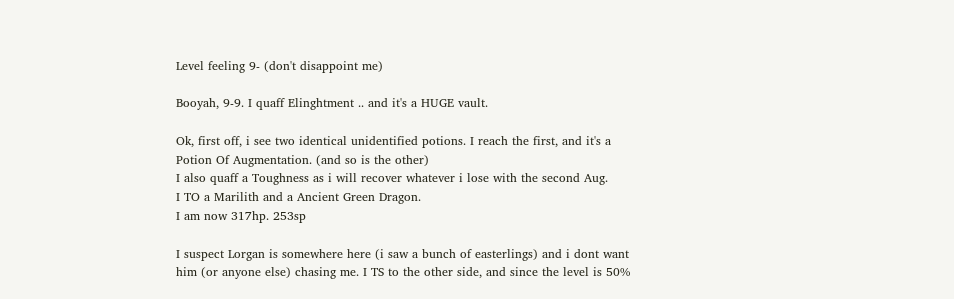Level feeling 9- (don't disappoint me)

Booyah, 9-9. I quaff Elinghtment .. and it's a HUGE vault.

Ok, first off, i see two identical unidentified potions. I reach the first, and it's a Potion Of Augmentation. (and so is the other)
I also quaff a Toughness as i will recover whatever i lose with the second Aug.
I TO a Marilith and a Ancient Green Dragon.
I am now 317hp. 253sp

I suspect Lorgan is somewhere here (i saw a bunch of easterlings) and i dont want him (or anyone else) chasing me. I TS to the other side, and since the level is 50%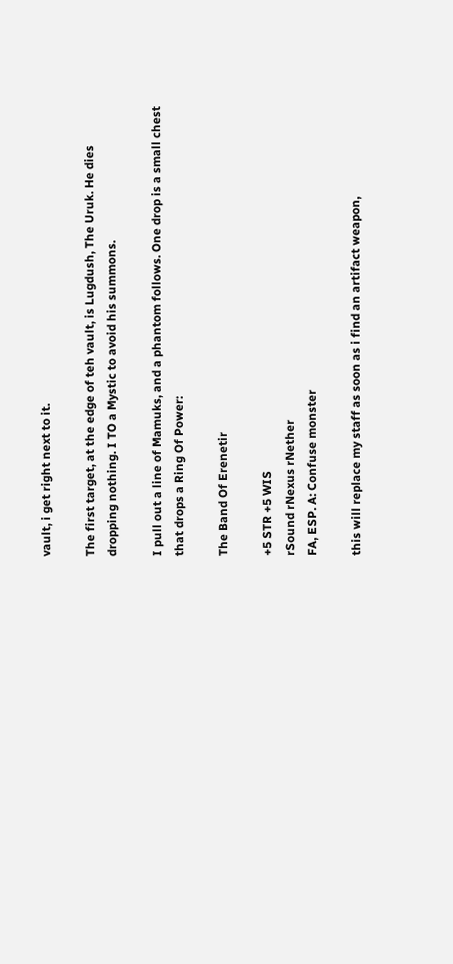vault, i get right next to it.

The first target, at the edge of teh vault, is Lugdush, The Uruk. He dies dropping nothing. I TO a Mystic to avoid his summons.

I pull out a line of Mamuks, and a phantom follows. One drop is a small chest that drops a Ring Of Power:

The Band Of Erenetir

+5 STR +5 WIS
rSound rNexus rNether
FA, ESP. A: Confuse monster

this will replace my staff as soon as i find an artifact weapon,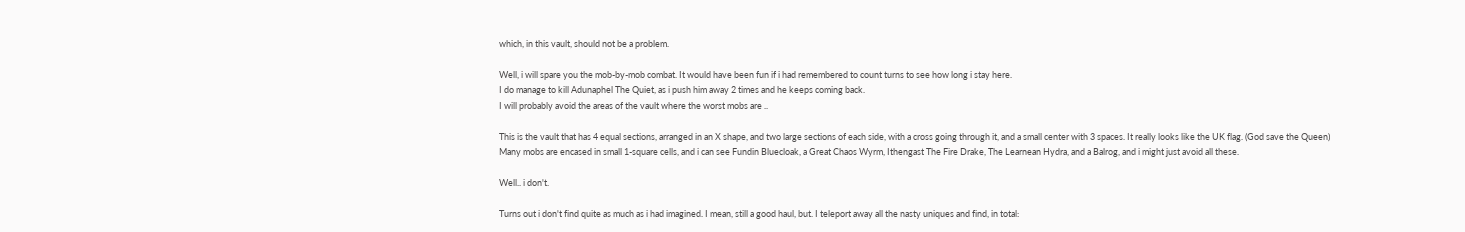which, in this vault, should not be a problem.

Well, i will spare you the mob-by-mob combat. It would have been fun if i had remembered to count turns to see how long i stay here.
I do manage to kill Adunaphel The Quiet, as i push him away 2 times and he keeps coming back.
I will probably avoid the areas of the vault where the worst mobs are ..

This is the vault that has 4 equal sections, arranged in an X shape, and two large sections of each side, with a cross going through it, and a small center with 3 spaces. It really looks like the UK flag. (God save the Queen)
Many mobs are encased in small 1-square cells, and i can see Fundin Bluecloak, a Great Chaos Wyrm, Ithengast The Fire Drake, The Learnean Hydra, and a Balrog, and i might just avoid all these.

Well.. i don't.

Turns out i don't find quite as much as i had imagined. I mean, still a good haul, but. I teleport away all the nasty uniques and find, in total: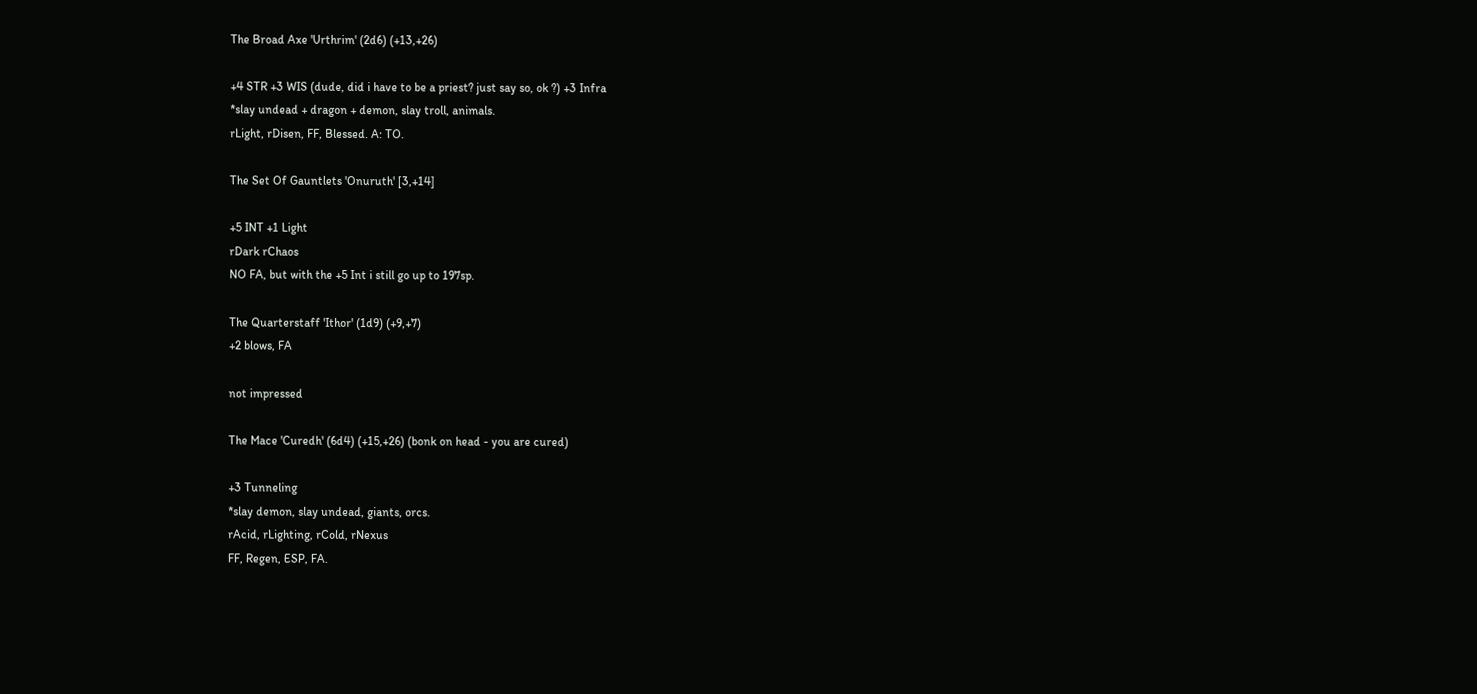The Broad Axe 'Urthrim' (2d6) (+13,+26)

+4 STR +3 WIS (dude, did i have to be a priest? just say so, ok ?) +3 Infra
*slay undead + dragon + demon, slay troll, animals.
rLight, rDisen, FF, Blessed. A: TO.

The Set Of Gauntlets 'Onuruth' [3,+14]

+5 INT +1 Light
rDark rChaos
NO FA, but with the +5 Int i still go up to 197sp.

The Quarterstaff 'Ithor' (1d9) (+9,+7)
+2 blows, FA

not impressed

The Mace 'Curedh' (6d4) (+15,+26) (bonk on head - you are cured)

+3 Tunneling
*slay demon, slay undead, giants, orcs.
rAcid, rLighting, rCold, rNexus
FF, Regen, ESP, FA.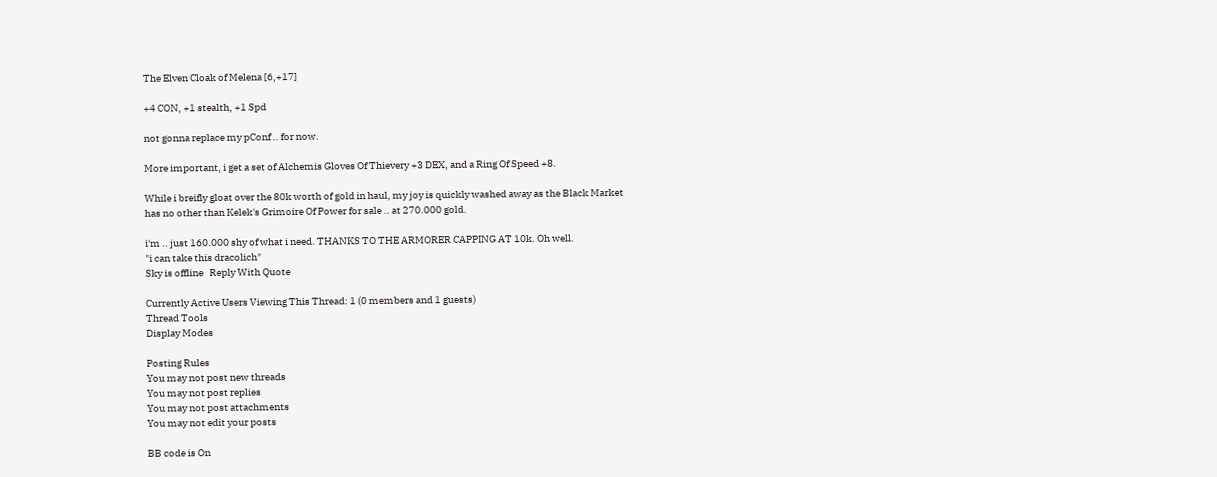The Elven Cloak of Melena [6,+17]

+4 CON, +1 stealth, +1 Spd

not gonna replace my pConf .. for now.

More important, i get a set of Alchemis Gloves Of Thievery +3 DEX, and a Ring Of Speed +8.

While i breifly gloat over the 80k worth of gold in haul, my joy is quickly washed away as the Black Market has no other than Kelek's Grimoire Of Power for sale .. at 270.000 gold.

i'm .. just 160.000 shy of what i need. THANKS TO THE ARMORER CAPPING AT 10k. Oh well.
"i can take this dracolich"
Sky is offline   Reply With Quote

Currently Active Users Viewing This Thread: 1 (0 members and 1 guests)
Thread Tools
Display Modes

Posting Rules
You may not post new threads
You may not post replies
You may not post attachments
You may not edit your posts

BB code is On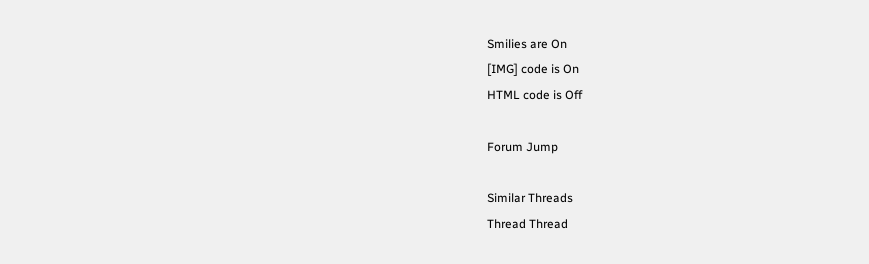Smilies are On
[IMG] code is On
HTML code is Off

Forum Jump

Similar Threads
Thread Thread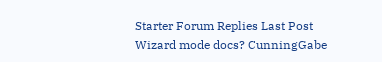Starter Forum Replies Last Post
Wizard mode docs? CunningGabe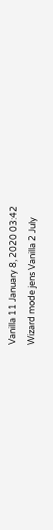Vanilla 11 January 8, 2020 03:42
Wizard mode jens Vanilla 2 July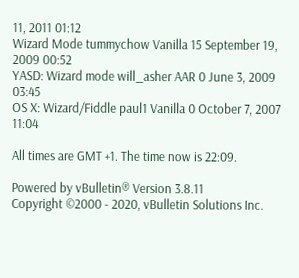11, 2011 01:12
Wizard Mode tummychow Vanilla 15 September 19, 2009 00:52
YASD: Wizard mode will_asher AAR 0 June 3, 2009 03:45
OS X: Wizard/Fiddle paul1 Vanilla 0 October 7, 2007 11:04

All times are GMT +1. The time now is 22:09.

Powered by vBulletin® Version 3.8.11
Copyright ©2000 - 2020, vBulletin Solutions Inc.